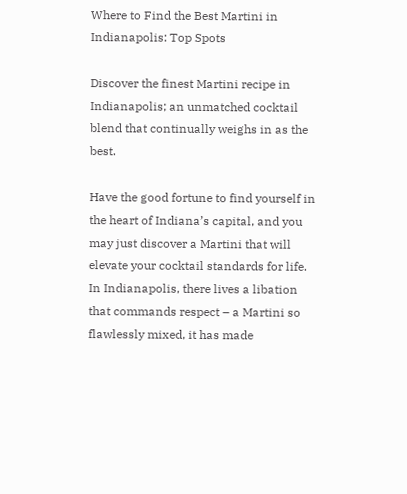Where to Find the Best Martini in Indianapolis: Top Spots

Discover the finest Martini recipe in Indianapolis; an unmatched cocktail blend that continually weighs in as the best.

Have the good fortune to find yourself in the heart of Indiana’s capital, and you may just discover a Martini that will elevate your cocktail standards for life. In Indianapolis, there lives a libation that commands respect – a Martini so flawlessly mixed, it has made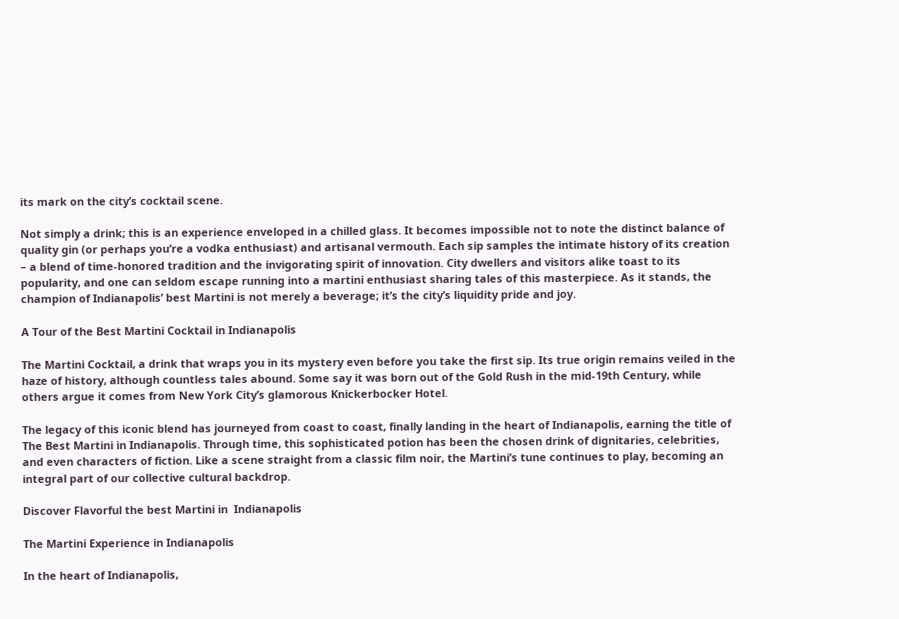its mark on the city’s cocktail scene.

Not simply a drink; this is an experience enveloped in a chilled glass. It becomes impossible not to note the distinct balance of quality gin (or perhaps you’re a vodka enthusiast) and artisanal vermouth. Each sip samples the intimate history of its creation – a blend of time-honored tradition and the invigorating spirit of innovation. City dwellers and visitors alike toast to its popularity, and one can seldom escape running into a martini enthusiast sharing tales of this masterpiece. As it stands, the champion of Indianapolis’ best Martini is not merely a beverage; it’s the city’s liquidity pride and joy.

A Tour of the Best Martini Cocktail in Indianapolis

The Martini Cocktail, a drink that wraps you in its mystery even before you take the first sip. Its true origin remains veiled in the haze of history, although countless tales abound. Some say it was born out of the Gold Rush in the mid-19th Century, while others argue it comes from New York City’s glamorous Knickerbocker Hotel.

The legacy of this iconic blend has journeyed from coast to coast, finally landing in the heart of Indianapolis, earning the title of The Best Martini in Indianapolis. Through time, this sophisticated potion has been the chosen drink of dignitaries, celebrities, and even characters of fiction. Like a scene straight from a classic film noir, the Martini’s tune continues to play, becoming an integral part of our collective cultural backdrop.

Discover Flavorful the best Martini in  Indianapolis

The Martini Experience in Indianapolis

In the heart of Indianapolis,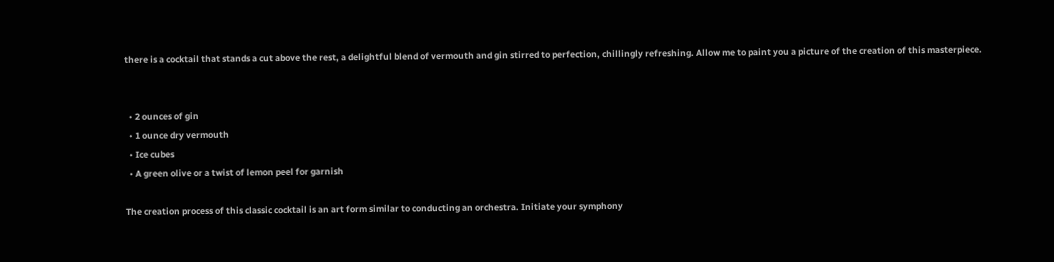there is a cocktail that stands a cut above the rest, a delightful blend of vermouth and gin stirred to perfection, chillingly refreshing. Allow me to paint you a picture of the creation of this masterpiece.


  • 2 ounces of gin
  • 1 ounce dry vermouth
  • Ice cubes
  • A green olive or a twist of lemon peel for garnish

The creation process of this classic cocktail is an art form similar to conducting an orchestra. Initiate your symphony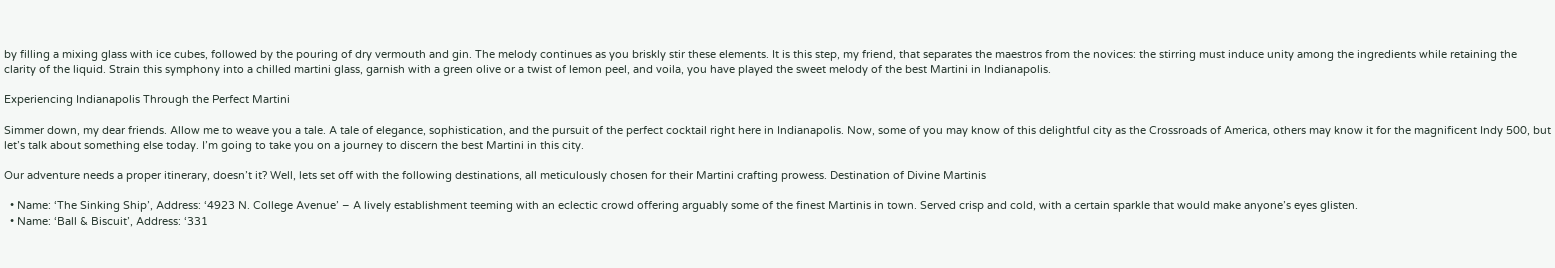by filling a mixing glass with ice cubes, followed by the pouring of dry vermouth and gin. The melody continues as you briskly stir these elements. It is this step, my friend, that separates the maestros from the novices: the stirring must induce unity among the ingredients while retaining the clarity of the liquid. Strain this symphony into a chilled martini glass, garnish with a green olive or a twist of lemon peel, and voila, you have played the sweet melody of the best Martini in Indianapolis.

Experiencing Indianapolis Through the Perfect Martini

Simmer down, my dear friends. Allow me to weave you a tale. A tale of elegance, sophistication, and the pursuit of the perfect cocktail right here in Indianapolis. Now, some of you may know of this delightful city as the Crossroads of America, others may know it for the magnificent Indy 500, but let’s talk about something else today. I’m going to take you on a journey to discern the best Martini in this city.

Our adventure needs a proper itinerary, doesn’t it? Well, lets set off with the following destinations, all meticulously chosen for their Martini crafting prowess. Destination of Divine Martinis

  • Name: ‘The Sinking Ship’, Address: ‘4923 N. College Avenue’ – A lively establishment teeming with an eclectic crowd offering arguably some of the finest Martinis in town. Served crisp and cold, with a certain sparkle that would make anyone’s eyes glisten.
  • Name: ‘Ball & Biscuit’, Address: ‘331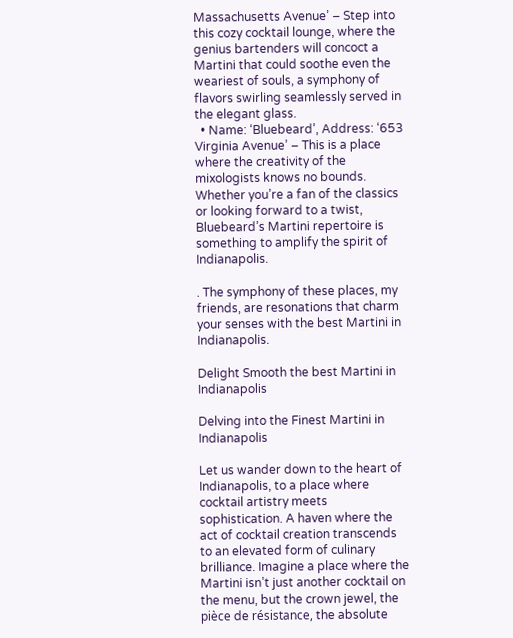Massachusetts Avenue’ – Step into this cozy cocktail lounge, where the genius bartenders will concoct a Martini that could soothe even the weariest of souls, a symphony of flavors swirling seamlessly served in the elegant glass.
  • Name: ‘Bluebeard’, Address: ‘653 Virginia Avenue’ – This is a place where the creativity of the mixologists knows no bounds. Whether you’re a fan of the classics or looking forward to a twist, Bluebeard’s Martini repertoire is something to amplify the spirit of Indianapolis.

. The symphony of these places, my friends, are resonations that charm your senses with the best Martini in Indianapolis.

Delight Smooth the best Martini in  Indianapolis

Delving into the Finest Martini in Indianapolis

Let us wander down to the heart of Indianapolis, to a place where cocktail artistry meets sophistication. A haven where the act of cocktail creation transcends to an elevated form of culinary brilliance. Imagine a place where the Martini isn’t just another cocktail on the menu, but the crown jewel, the pièce de résistance, the absolute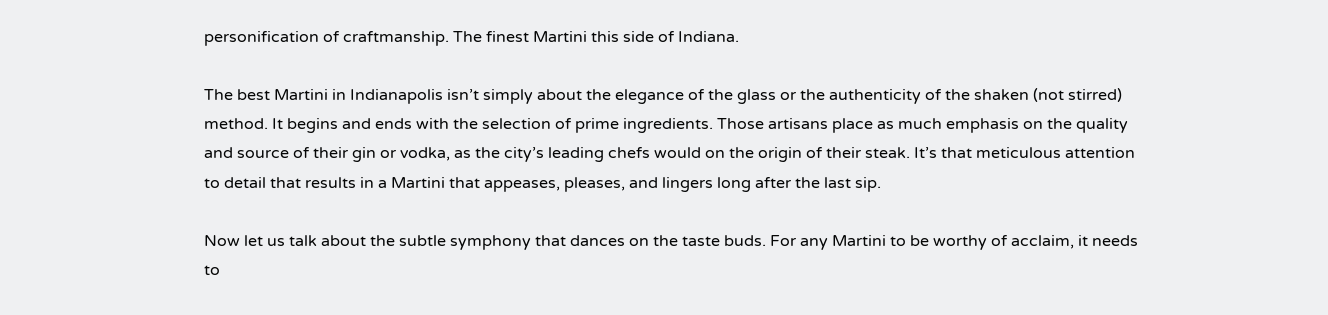personification of craftmanship. The finest Martini this side of Indiana.

The best Martini in Indianapolis isn’t simply about the elegance of the glass or the authenticity of the shaken (not stirred) method. It begins and ends with the selection of prime ingredients. Those artisans place as much emphasis on the quality and source of their gin or vodka, as the city’s leading chefs would on the origin of their steak. It’s that meticulous attention to detail that results in a Martini that appeases, pleases, and lingers long after the last sip.

Now let us talk about the subtle symphony that dances on the taste buds. For any Martini to be worthy of acclaim, it needs to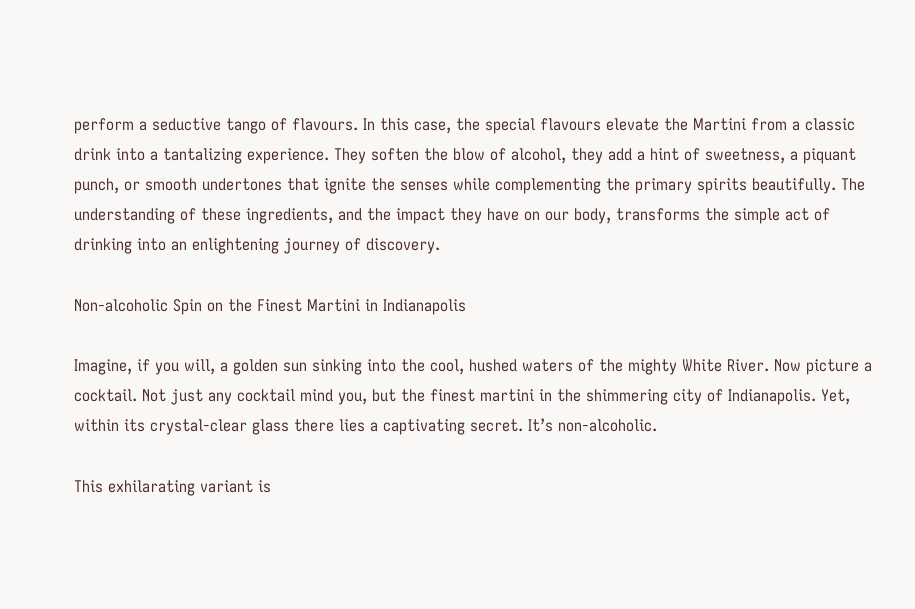perform a seductive tango of flavours. In this case, the special flavours elevate the Martini from a classic drink into a tantalizing experience. They soften the blow of alcohol, they add a hint of sweetness, a piquant punch, or smooth undertones that ignite the senses while complementing the primary spirits beautifully. The understanding of these ingredients, and the impact they have on our body, transforms the simple act of drinking into an enlightening journey of discovery.

Non-alcoholic Spin on the Finest Martini in Indianapolis

Imagine, if you will, a golden sun sinking into the cool, hushed waters of the mighty White River. Now picture a cocktail. Not just any cocktail mind you, but the finest martini in the shimmering city of Indianapolis. Yet, within its crystal-clear glass there lies a captivating secret. It’s non-alcoholic.

This exhilarating variant is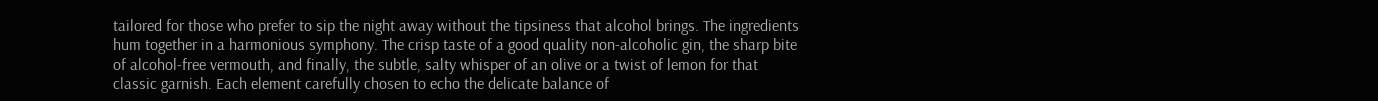tailored for those who prefer to sip the night away without the tipsiness that alcohol brings. The ingredients hum together in a harmonious symphony. The crisp taste of a good quality non-alcoholic gin, the sharp bite of alcohol-free vermouth, and finally, the subtle, salty whisper of an olive or a twist of lemon for that classic garnish. Each element carefully chosen to echo the delicate balance of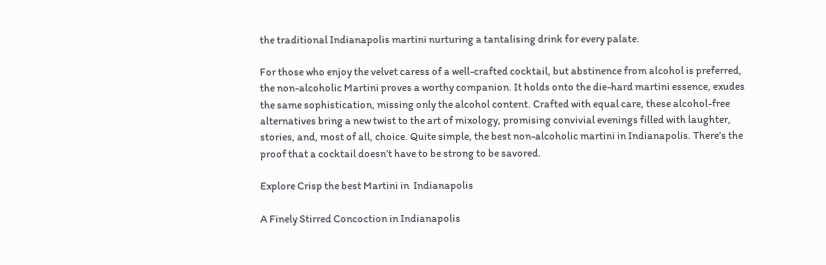the traditional Indianapolis martini nurturing a tantalising drink for every palate.

For those who enjoy the velvet caress of a well-crafted cocktail, but abstinence from alcohol is preferred, the non-alcoholic Martini proves a worthy companion. It holds onto the die-hard martini essence, exudes the same sophistication, missing only the alcohol content. Crafted with equal care, these alcohol-free alternatives bring a new twist to the art of mixology, promising convivial evenings filled with laughter, stories, and, most of all, choice. Quite simple, the best non-alcoholic martini in Indianapolis. There’s the proof that a cocktail doesn’t have to be strong to be savored.

Explore Crisp the best Martini in  Indianapolis

A Finely Stirred Concoction in Indianapolis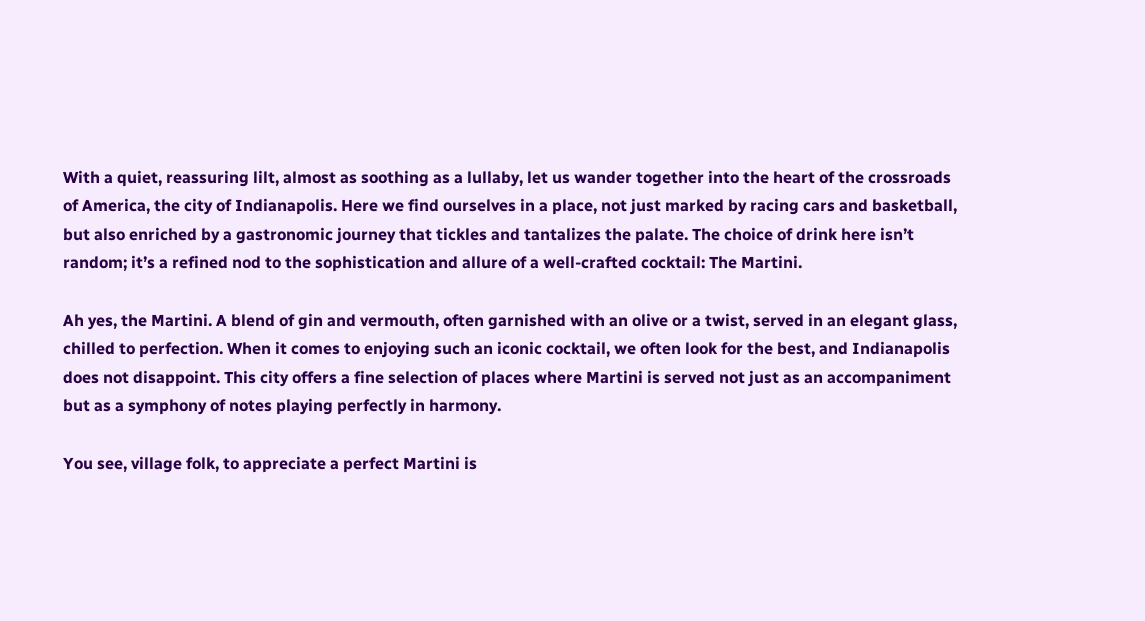With a quiet, reassuring lilt, almost as soothing as a lullaby, let us wander together into the heart of the crossroads of America, the city of Indianapolis. Here we find ourselves in a place, not just marked by racing cars and basketball, but also enriched by a gastronomic journey that tickles and tantalizes the palate. The choice of drink here isn’t random; it’s a refined nod to the sophistication and allure of a well-crafted cocktail: The Martini.

Ah yes, the Martini. A blend of gin and vermouth, often garnished with an olive or a twist, served in an elegant glass, chilled to perfection. When it comes to enjoying such an iconic cocktail, we often look for the best, and Indianapolis does not disappoint. This city offers a fine selection of places where Martini is served not just as an accompaniment but as a symphony of notes playing perfectly in harmony.

You see, village folk, to appreciate a perfect Martini is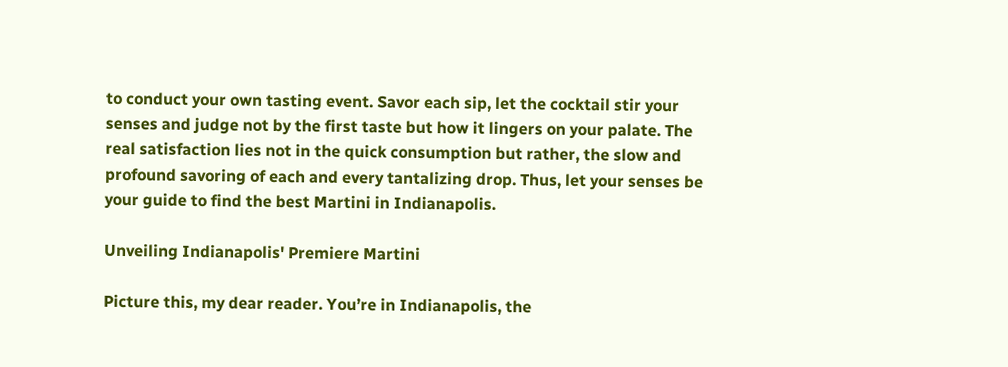to conduct your own tasting event. Savor each sip, let the cocktail stir your senses and judge not by the first taste but how it lingers on your palate. The real satisfaction lies not in the quick consumption but rather, the slow and profound savoring of each and every tantalizing drop. Thus, let your senses be your guide to find the best Martini in Indianapolis.

Unveiling Indianapolis' Premiere Martini

Picture this, my dear reader. You’re in Indianapolis, the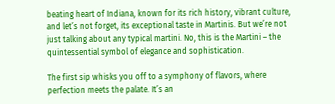beating heart of Indiana, known for its rich history, vibrant culture, and let’s not forget, its exceptional taste in Martinis. But we’re not just talking about any typical martini. No, this is the Martini – the quintessential symbol of elegance and sophistication.

The first sip whisks you off to a symphony of flavors, where perfection meets the palate. It’s an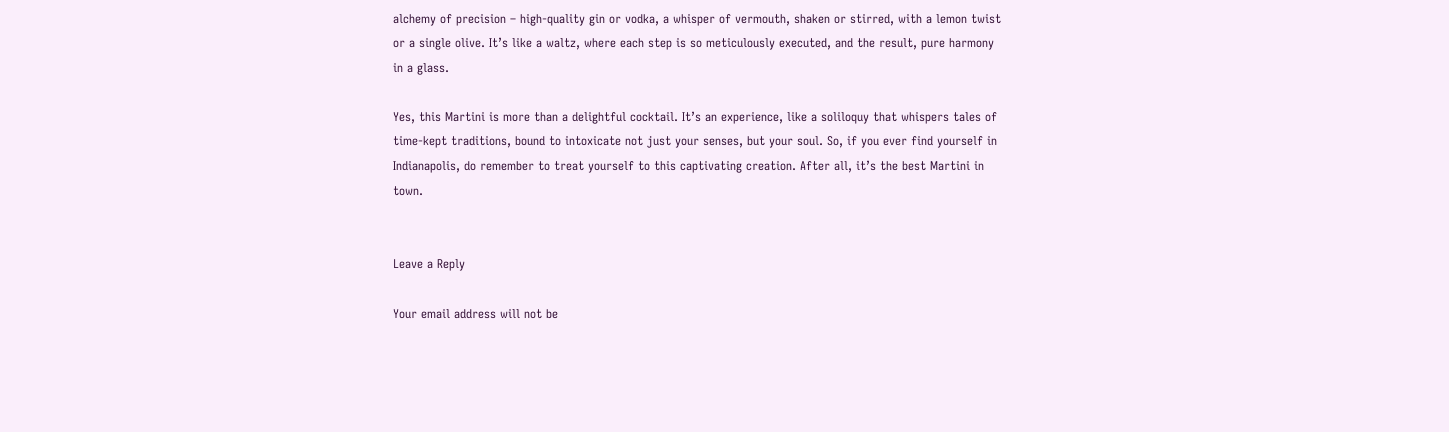alchemy of precision – high-quality gin or vodka, a whisper of vermouth, shaken or stirred, with a lemon twist or a single olive. It’s like a waltz, where each step is so meticulously executed, and the result, pure harmony in a glass.

Yes, this Martini is more than a delightful cocktail. It’s an experience, like a soliloquy that whispers tales of time-kept traditions, bound to intoxicate not just your senses, but your soul. So, if you ever find yourself in Indianapolis, do remember to treat yourself to this captivating creation. After all, it’s the best Martini in town.


Leave a Reply

Your email address will not be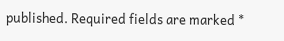published. Required fields are marked *